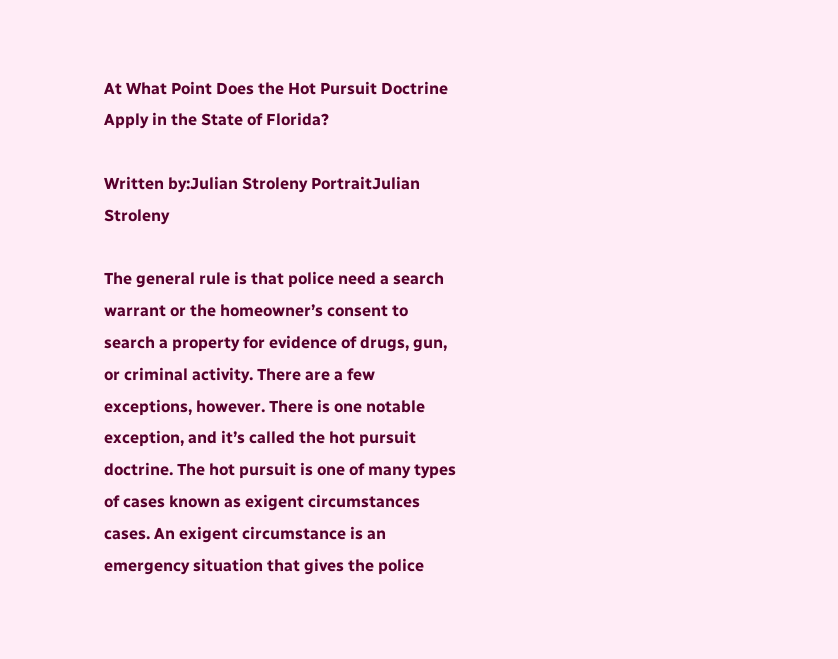At What Point Does the Hot Pursuit Doctrine Apply in the State of Florida?

Written by:Julian Stroleny PortraitJulian Stroleny

The general rule is that police need a search warrant or the homeowner’s consent to search a property for evidence of drugs, gun, or criminal activity. There are a few exceptions, however. There is one notable exception, and it’s called the hot pursuit doctrine. The hot pursuit is one of many types of cases known as exigent circumstances cases. An exigent circumstance is an emergency situation that gives the police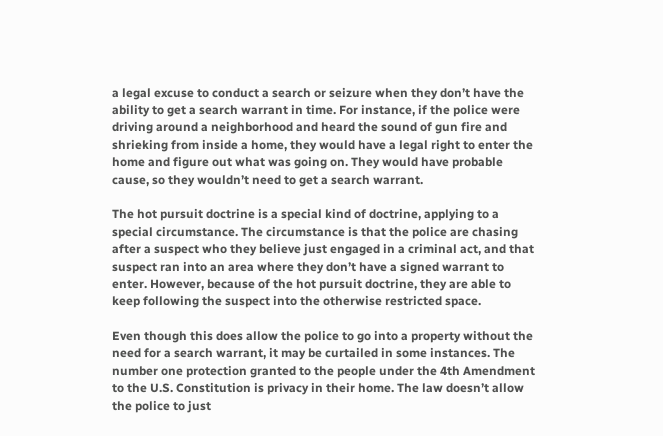a legal excuse to conduct a search or seizure when they don’t have the ability to get a search warrant in time. For instance, if the police were driving around a neighborhood and heard the sound of gun fire and shrieking from inside a home, they would have a legal right to enter the home and figure out what was going on. They would have probable cause, so they wouldn’t need to get a search warrant.

The hot pursuit doctrine is a special kind of doctrine, applying to a special circumstance. The circumstance is that the police are chasing after a suspect who they believe just engaged in a criminal act, and that suspect ran into an area where they don’t have a signed warrant to enter. However, because of the hot pursuit doctrine, they are able to keep following the suspect into the otherwise restricted space.

Even though this does allow the police to go into a property without the need for a search warrant, it may be curtailed in some instances. The number one protection granted to the people under the 4th Amendment to the U.S. Constitution is privacy in their home. The law doesn’t allow the police to just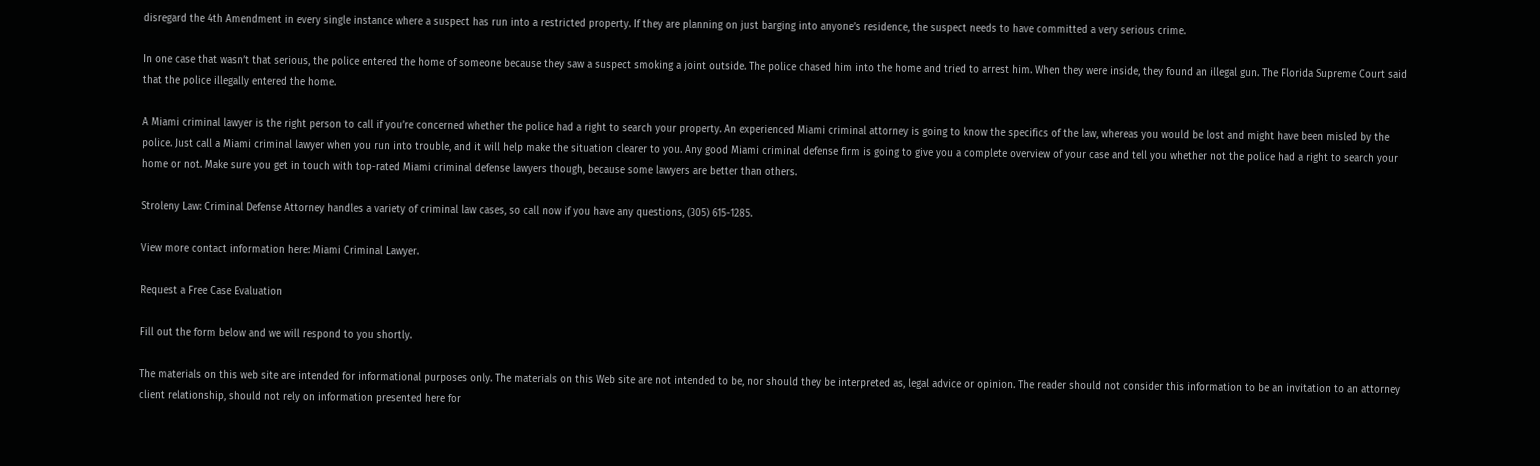disregard the 4th Amendment in every single instance where a suspect has run into a restricted property. If they are planning on just barging into anyone’s residence, the suspect needs to have committed a very serious crime.

In one case that wasn’t that serious, the police entered the home of someone because they saw a suspect smoking a joint outside. The police chased him into the home and tried to arrest him. When they were inside, they found an illegal gun. The Florida Supreme Court said that the police illegally entered the home.

A Miami criminal lawyer is the right person to call if you’re concerned whether the police had a right to search your property. An experienced Miami criminal attorney is going to know the specifics of the law, whereas you would be lost and might have been misled by the police. Just call a Miami criminal lawyer when you run into trouble, and it will help make the situation clearer to you. Any good Miami criminal defense firm is going to give you a complete overview of your case and tell you whether not the police had a right to search your home or not. Make sure you get in touch with top-rated Miami criminal defense lawyers though, because some lawyers are better than others.

Stroleny Law: Criminal Defense Attorney handles a variety of criminal law cases, so call now if you have any questions, (305) 615-1285.

View more contact information here: Miami Criminal Lawyer.

Request a Free Case Evaluation

Fill out the form below and we will respond to you shortly.

The materials on this web site are intended for informational purposes only. The materials on this Web site are not intended to be, nor should they be interpreted as, legal advice or opinion. The reader should not consider this information to be an invitation to an attorney client relationship, should not rely on information presented here for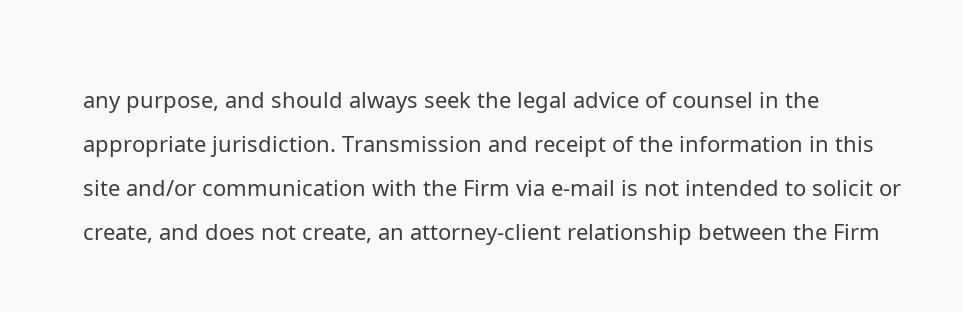any purpose, and should always seek the legal advice of counsel in the appropriate jurisdiction. Transmission and receipt of the information in this site and/or communication with the Firm via e-mail is not intended to solicit or create, and does not create, an attorney-client relationship between the Firm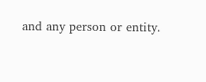and any person or entity.